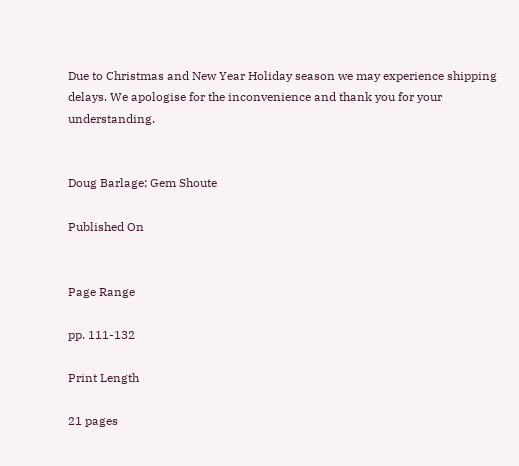Due to Christmas and New Year Holiday season we may experience shipping delays. We apologise for the inconvenience and thank you for your understanding.


Doug Barlage; Gem Shoute

Published On


Page Range

pp. 111-132

Print Length

21 pages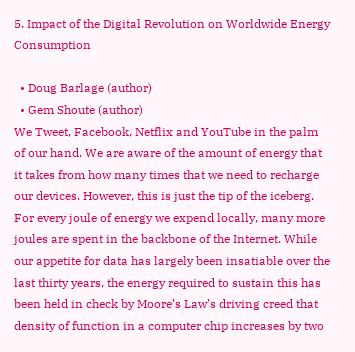5. Impact of the Digital Revolution on Worldwide Energy Consumption

  • Doug Barlage (author)
  • Gem Shoute (author)
We Tweet, Facebook, Netflix and YouTube in the palm of our hand. We are aware of the amount of energy that it takes from how many times that we need to recharge our devices. However, this is just the tip of the iceberg. For every joule of energy we expend locally, many more joules are spent in the backbone of the Internet. While our appetite for data has largely been insatiable over the last thirty years, the energy required to sustain this has been held in check by Moore’s Law’s driving creed that density of function in a computer chip increases by two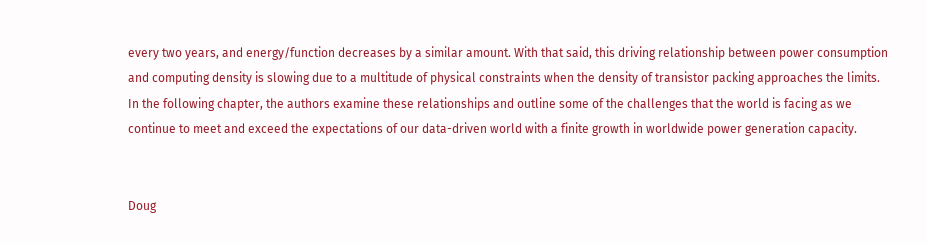every two years, and energy/function decreases by a similar amount. With that said, this driving relationship between power consumption and computing density is slowing due to a multitude of physical constraints when the density of transistor packing approaches the limits. In the following chapter, the authors examine these relationships and outline some of the challenges that the world is facing as we continue to meet and exceed the expectations of our data-driven world with a finite growth in worldwide power generation capacity.


Doug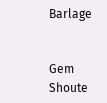Barlage


Gem Shoute